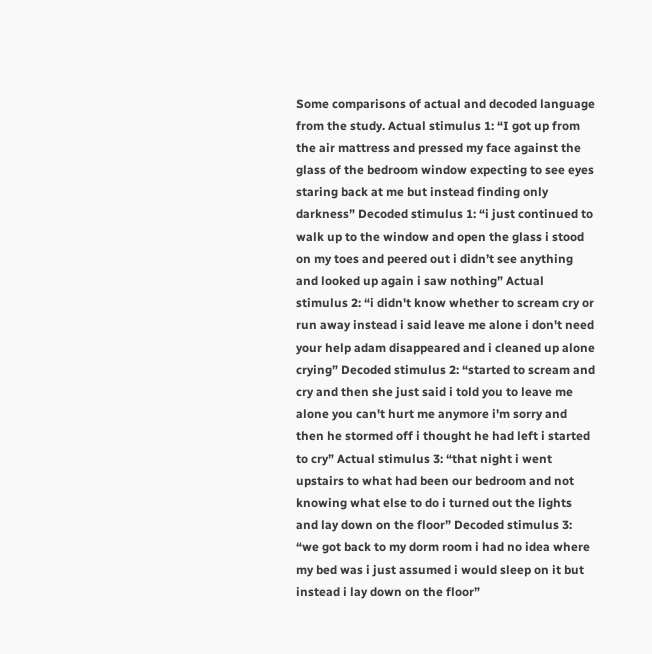Some comparisons of actual and decoded language from the study. Actual stimulus 1: “I got up from the air mattress and pressed my face against the glass of the bedroom window expecting to see eyes staring back at me but instead finding only darkness” Decoded stimulus 1: “i just continued to walk up to the window and open the glass i stood on my toes and peered out i didn’t see anything and looked up again i saw nothing” Actual stimulus 2: “i didn't know whether to scream cry or run away instead i said leave me alone i don't need your help adam disappeared and i cleaned up alone crying” Decoded stimulus 2: “started to scream and cry and then she just said i told you to leave me alone you can't hurt me anymore i'm sorry and then he stormed off i thought he had left i started to cry” Actual stimulus 3: “that night i went upstairs to what had been our bedroom and not knowing what else to do i turned out the lights and lay down on the floor” Decoded stimulus 3: “we got back to my dorm room i had no idea where my bed was i just assumed i would sleep on it but instead i lay down on the floor”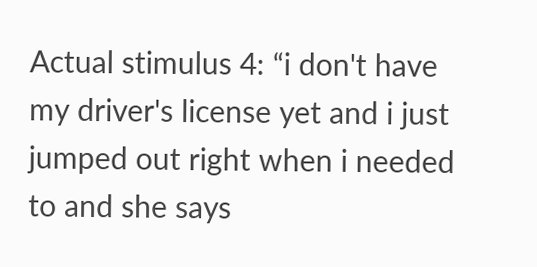Actual stimulus 4: “i don't have my driver's license yet and i just jumped out right when i needed to and she says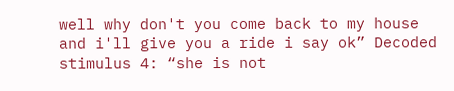well why don't you come back to my house and i'll give you a ride i say ok” Decoded stimulus 4: “she is not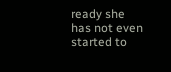ready she has not even started to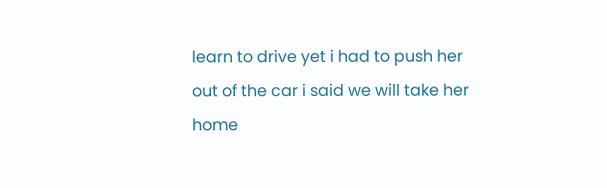learn to drive yet i had to push her out of the car i said we will take her home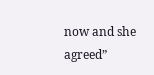now and she agreed”